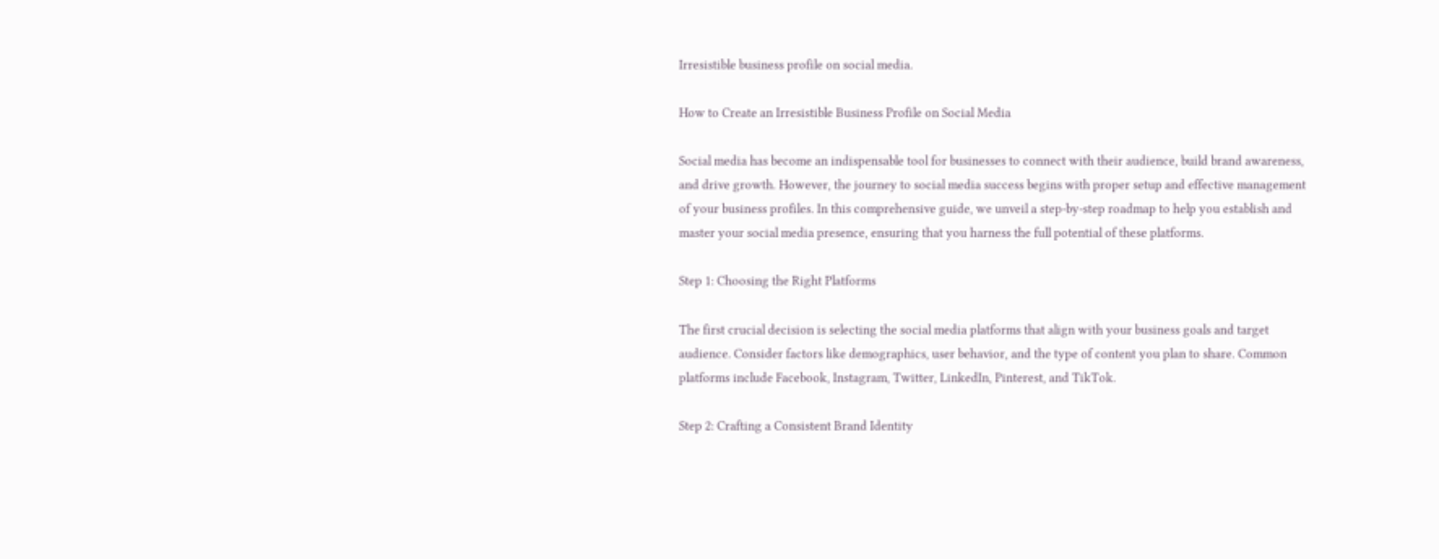Irresistible business profile on social media.

How to Create an Irresistible Business Profile on Social Media

Social media has become an indispensable tool for businesses to connect with their audience, build brand awareness, and drive growth. However, the journey to social media success begins with proper setup and effective management of your business profiles. In this comprehensive guide, we unveil a step-by-step roadmap to help you establish and master your social media presence, ensuring that you harness the full potential of these platforms.

Step 1: Choosing the Right Platforms

The first crucial decision is selecting the social media platforms that align with your business goals and target audience. Consider factors like demographics, user behavior, and the type of content you plan to share. Common platforms include Facebook, Instagram, Twitter, LinkedIn, Pinterest, and TikTok.

Step 2: Crafting a Consistent Brand Identity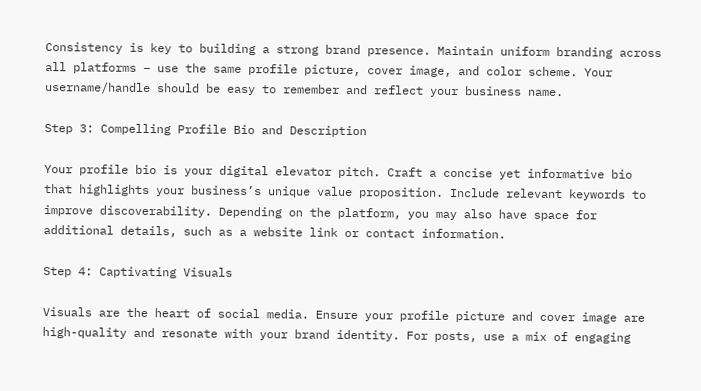Consistency is key to building a strong brand presence. Maintain uniform branding across all platforms – use the same profile picture, cover image, and color scheme. Your username/handle should be easy to remember and reflect your business name.

Step 3: Compelling Profile Bio and Description

Your profile bio is your digital elevator pitch. Craft a concise yet informative bio that highlights your business’s unique value proposition. Include relevant keywords to improve discoverability. Depending on the platform, you may also have space for additional details, such as a website link or contact information.

Step 4: Captivating Visuals

Visuals are the heart of social media. Ensure your profile picture and cover image are high-quality and resonate with your brand identity. For posts, use a mix of engaging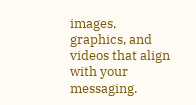images, graphics, and videos that align with your messaging.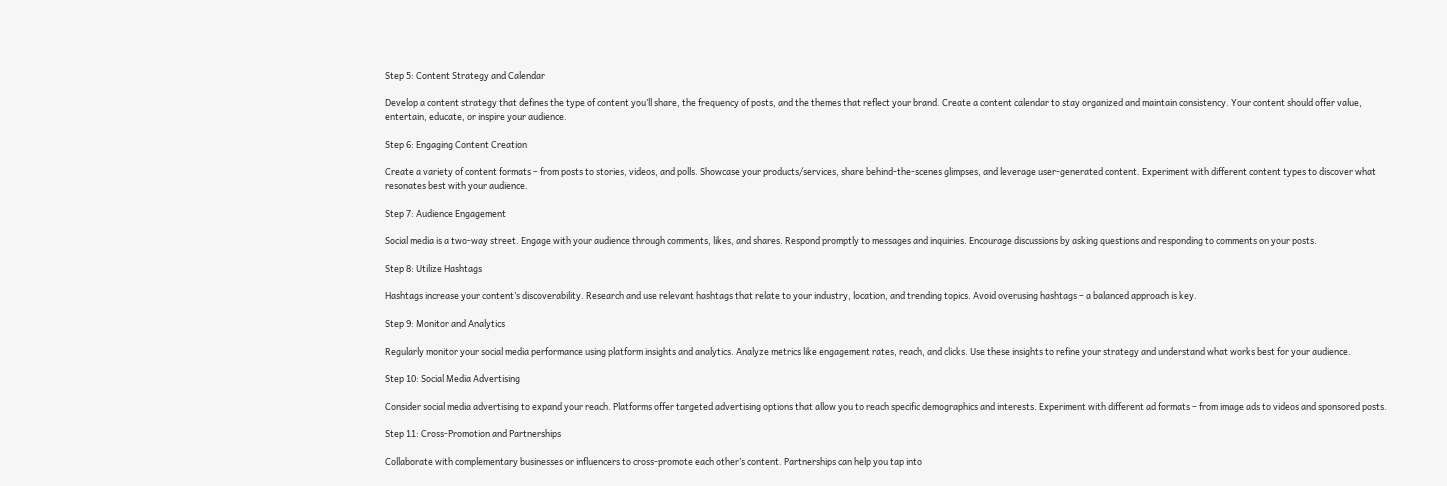Step 5: Content Strategy and Calendar

Develop a content strategy that defines the type of content you’ll share, the frequency of posts, and the themes that reflect your brand. Create a content calendar to stay organized and maintain consistency. Your content should offer value, entertain, educate, or inspire your audience.

Step 6: Engaging Content Creation

Create a variety of content formats – from posts to stories, videos, and polls. Showcase your products/services, share behind-the-scenes glimpses, and leverage user-generated content. Experiment with different content types to discover what resonates best with your audience.

Step 7: Audience Engagement

Social media is a two-way street. Engage with your audience through comments, likes, and shares. Respond promptly to messages and inquiries. Encourage discussions by asking questions and responding to comments on your posts.

Step 8: Utilize Hashtags

Hashtags increase your content’s discoverability. Research and use relevant hashtags that relate to your industry, location, and trending topics. Avoid overusing hashtags – a balanced approach is key.

Step 9: Monitor and Analytics

Regularly monitor your social media performance using platform insights and analytics. Analyze metrics like engagement rates, reach, and clicks. Use these insights to refine your strategy and understand what works best for your audience.

Step 10: Social Media Advertising

Consider social media advertising to expand your reach. Platforms offer targeted advertising options that allow you to reach specific demographics and interests. Experiment with different ad formats – from image ads to videos and sponsored posts.

Step 11: Cross-Promotion and Partnerships

Collaborate with complementary businesses or influencers to cross-promote each other’s content. Partnerships can help you tap into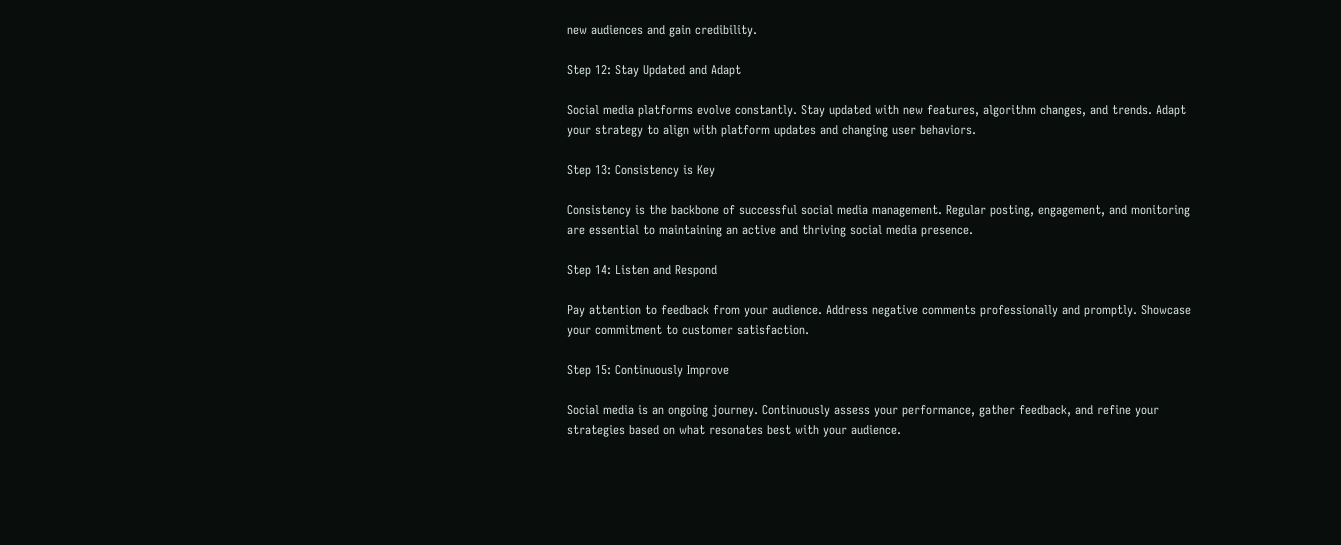new audiences and gain credibility.

Step 12: Stay Updated and Adapt

Social media platforms evolve constantly. Stay updated with new features, algorithm changes, and trends. Adapt your strategy to align with platform updates and changing user behaviors.

Step 13: Consistency is Key

Consistency is the backbone of successful social media management. Regular posting, engagement, and monitoring are essential to maintaining an active and thriving social media presence.

Step 14: Listen and Respond

Pay attention to feedback from your audience. Address negative comments professionally and promptly. Showcase your commitment to customer satisfaction.

Step 15: Continuously Improve

Social media is an ongoing journey. Continuously assess your performance, gather feedback, and refine your strategies based on what resonates best with your audience.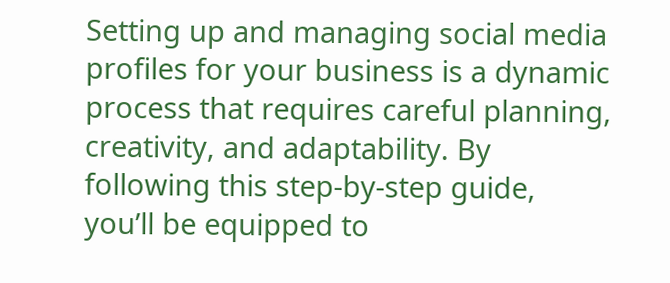Setting up and managing social media profiles for your business is a dynamic process that requires careful planning, creativity, and adaptability. By following this step-by-step guide, you’ll be equipped to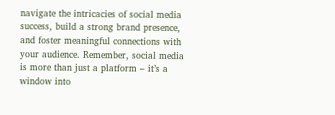navigate the intricacies of social media success, build a strong brand presence, and foster meaningful connections with your audience. Remember, social media is more than just a platform – it’s a window into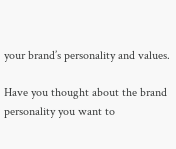your brand’s personality and values.

Have you thought about the brand personality you want to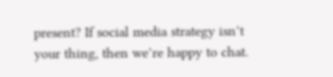present? If social media strategy isn’t your thing, then we’re happy to chat.